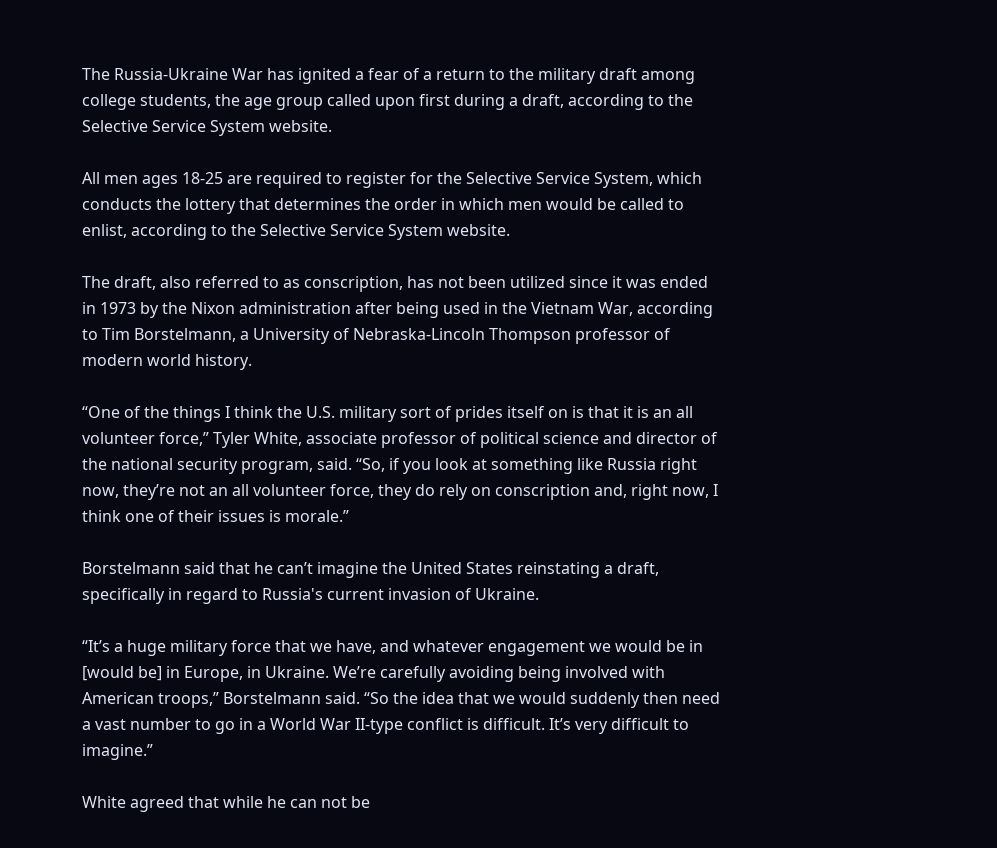The Russia-Ukraine War has ignited a fear of a return to the military draft among college students, the age group called upon first during a draft, according to the Selective Service System website.

All men ages 18-25 are required to register for the Selective Service System, which conducts the lottery that determines the order in which men would be called to enlist, according to the Selective Service System website.

The draft, also referred to as conscription, has not been utilized since it was ended in 1973 by the Nixon administration after being used in the Vietnam War, according to Tim Borstelmann, a University of Nebraska-Lincoln Thompson professor of modern world history.

“One of the things I think the U.S. military sort of prides itself on is that it is an all volunteer force,” Tyler White, associate professor of political science and director of the national security program, said. “So, if you look at something like Russia right now, they’re not an all volunteer force, they do rely on conscription and, right now, I think one of their issues is morale.”

Borstelmann said that he can’t imagine the United States reinstating a draft, specifically in regard to Russia's current invasion of Ukraine.

“It’s a huge military force that we have, and whatever engagement we would be in [would be] in Europe, in Ukraine. We’re carefully avoiding being involved with American troops,” Borstelmann said. “So the idea that we would suddenly then need a vast number to go in a World War II-type conflict is difficult. It’s very difficult to imagine.”

White agreed that while he can not be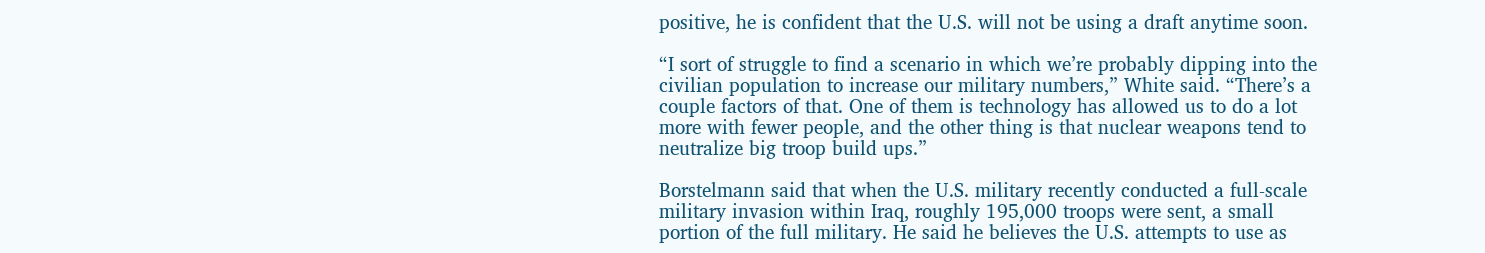positive, he is confident that the U.S. will not be using a draft anytime soon.

“I sort of struggle to find a scenario in which we’re probably dipping into the civilian population to increase our military numbers,” White said. “There’s a couple factors of that. One of them is technology has allowed us to do a lot more with fewer people, and the other thing is that nuclear weapons tend to neutralize big troop build ups.”

Borstelmann said that when the U.S. military recently conducted a full-scale military invasion within Iraq, roughly 195,000 troops were sent, a small portion of the full military. He said he believes the U.S. attempts to use as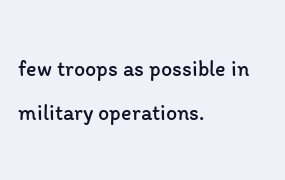few troops as possible in military operations.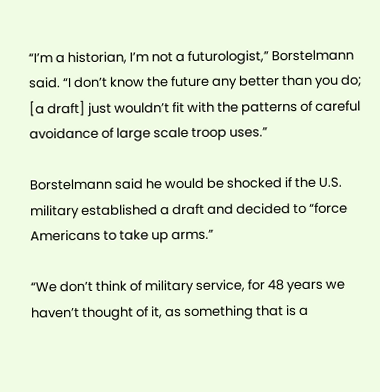“I’m a historian, I’m not a futurologist,” Borstelmann said. “I don’t know the future any better than you do; [a draft] just wouldn’t fit with the patterns of careful avoidance of large scale troop uses.”

Borstelmann said he would be shocked if the U.S. military established a draft and decided to “force Americans to take up arms.”

“We don’t think of military service, for 48 years we haven’t thought of it, as something that is a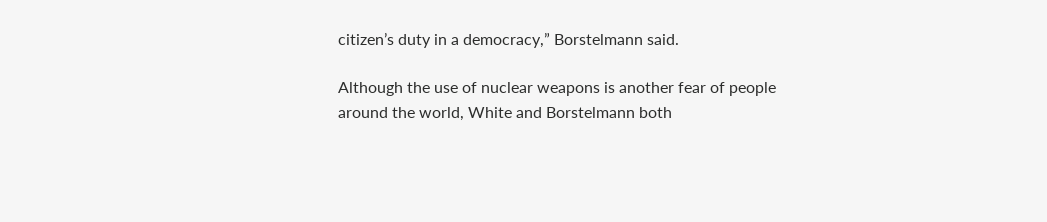citizen’s duty in a democracy,” Borstelmann said.

Although the use of nuclear weapons is another fear of people around the world, White and Borstelmann both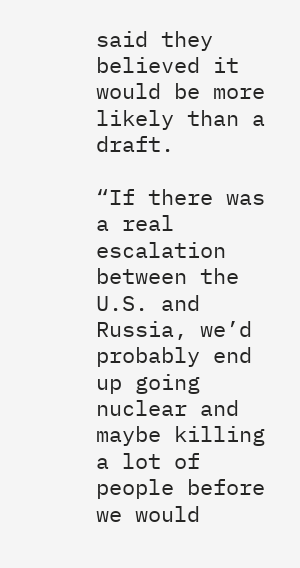said they believed it would be more likely than a draft.

“If there was a real escalation between the U.S. and Russia, we’d probably end up going nuclear and maybe killing a lot of people before we would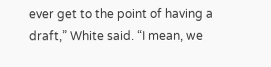ever get to the point of having a draft,” White said. “I mean, we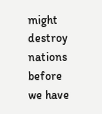might destroy nations before we have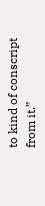to kind of conscript from it.”